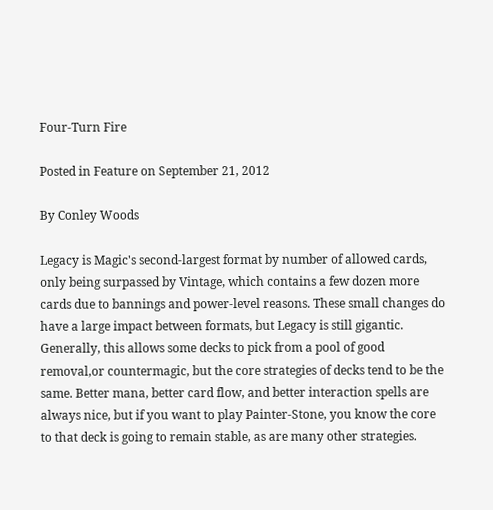Four-Turn Fire

Posted in Feature on September 21, 2012

By Conley Woods

Legacy is Magic's second-largest format by number of allowed cards, only being surpassed by Vintage, which contains a few dozen more cards due to bannings and power-level reasons. These small changes do have a large impact between formats, but Legacy is still gigantic. Generally, this allows some decks to pick from a pool of good removal,or countermagic, but the core strategies of decks tend to be the same. Better mana, better card flow, and better interaction spells are always nice, but if you want to play Painter-Stone, you know the core to that deck is going to remain stable, as are many other strategies.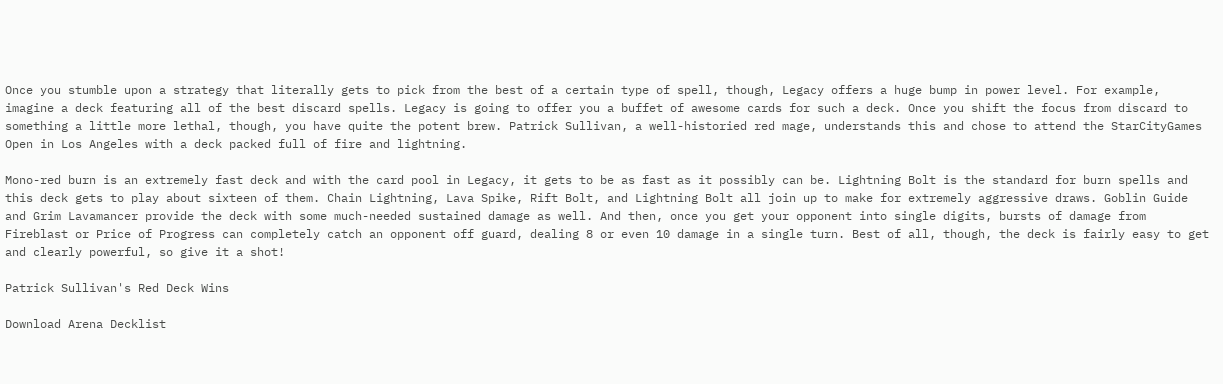Once you stumble upon a strategy that literally gets to pick from the best of a certain type of spell, though, Legacy offers a huge bump in power level. For example, imagine a deck featuring all of the best discard spells. Legacy is going to offer you a buffet of awesome cards for such a deck. Once you shift the focus from discard to something a little more lethal, though, you have quite the potent brew. Patrick Sullivan, a well-historied red mage, understands this and chose to attend the StarCityGames Open in Los Angeles with a deck packed full of fire and lightning.

Mono-red burn is an extremely fast deck and with the card pool in Legacy, it gets to be as fast as it possibly can be. Lightning Bolt is the standard for burn spells and this deck gets to play about sixteen of them. Chain Lightning, Lava Spike, Rift Bolt, and Lightning Bolt all join up to make for extremely aggressive draws. Goblin Guide and Grim Lavamancer provide the deck with some much-needed sustained damage as well. And then, once you get your opponent into single digits, bursts of damage from Fireblast or Price of Progress can completely catch an opponent off guard, dealing 8 or even 10 damage in a single turn. Best of all, though, the deck is fairly easy to get and clearly powerful, so give it a shot!

Patrick Sullivan's Red Deck Wins

Download Arena Decklist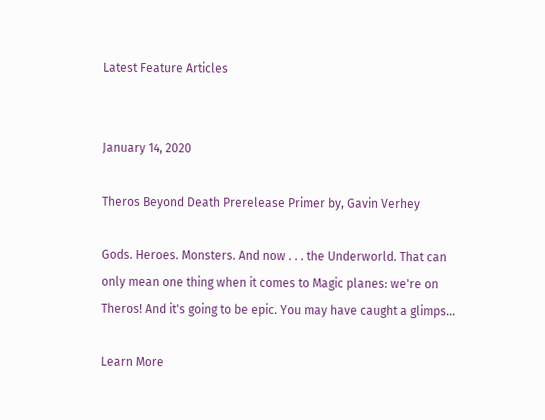Latest Feature Articles


January 14, 2020

Theros Beyond Death Prerelease Primer by, Gavin Verhey

Gods. Heroes. Monsters. And now . . . the Underworld. That can only mean one thing when it comes to Magic planes: we're on Theros! And it's going to be epic. You may have caught a glimps...

Learn More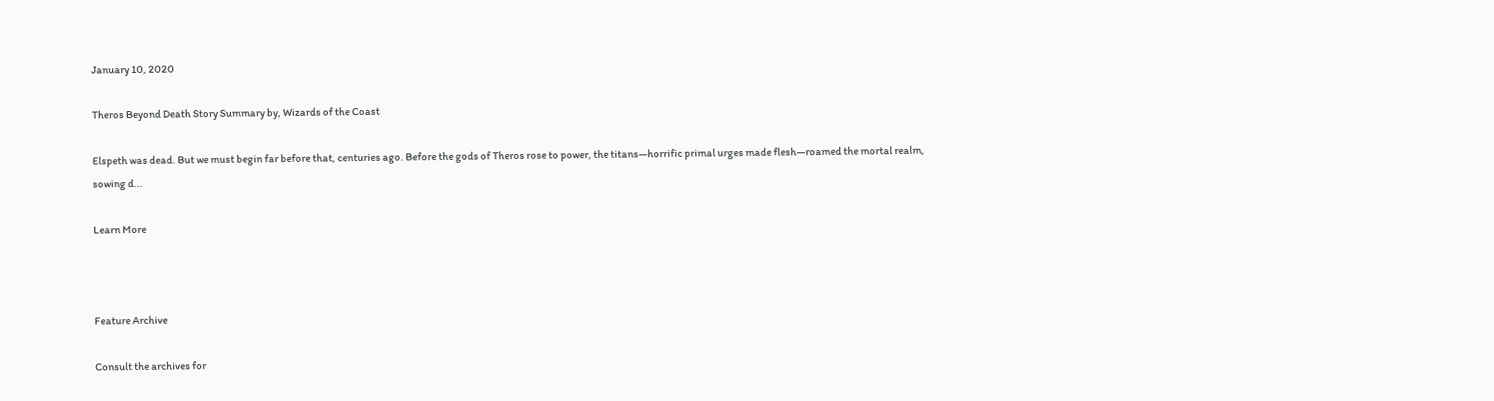January 10, 2020

Theros Beyond Death Story Summary by, Wizards of the Coast

Elspeth was dead. But we must begin far before that, centuries ago. Before the gods of Theros rose to power, the titans—horrific primal urges made flesh—roamed the mortal realm, sowing d...

Learn More



Feature Archive

Consult the archives for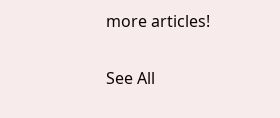more articles!

See All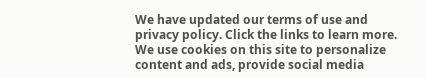We have updated our terms of use and privacy policy. Click the links to learn more.
We use cookies on this site to personalize content and ads, provide social media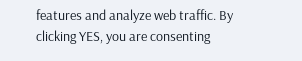features and analyze web traffic. By clicking YES, you are consenting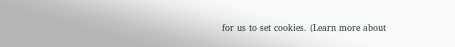for us to set cookies. (Learn more about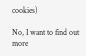cookies)

No, I want to find out more